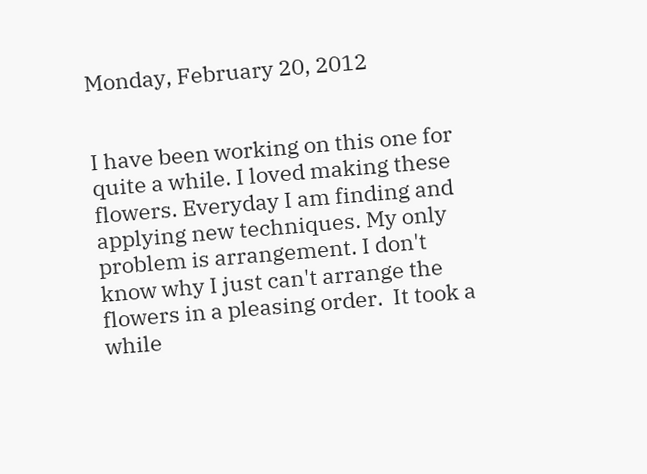Monday, February 20, 2012


I have been working on this one for quite a while. I loved making these flowers. Everyday I am finding and applying new techniques. My only problem is arrangement. I don't know why I just can't arrange the flowers in a pleasing order.  It took a while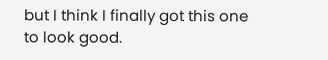but I think I finally got this one to look good.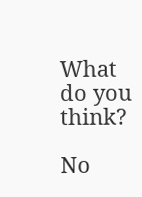What do you think?

No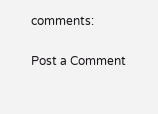comments:

Post a Comment